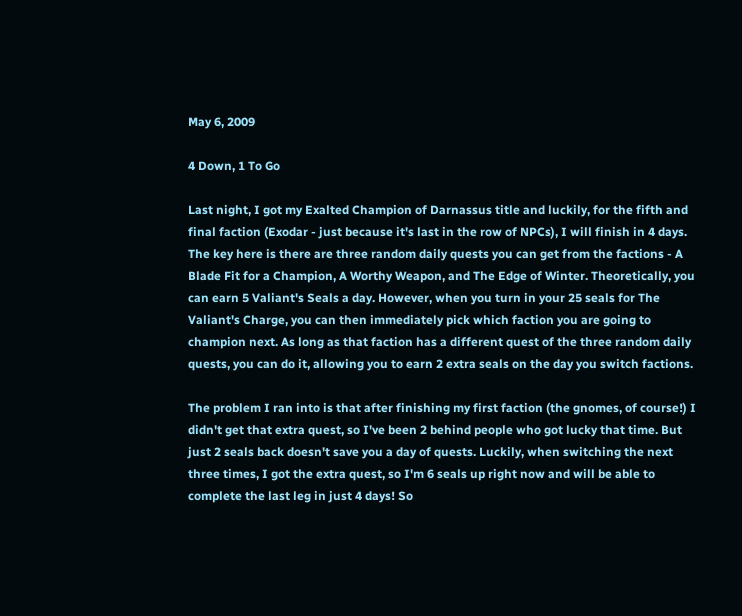May 6, 2009

4 Down, 1 To Go

Last night, I got my Exalted Champion of Darnassus title and luckily, for the fifth and final faction (Exodar - just because it's last in the row of NPCs), I will finish in 4 days. The key here is there are three random daily quests you can get from the factions - A Blade Fit for a Champion, A Worthy Weapon, and The Edge of Winter. Theoretically, you can earn 5 Valiant's Seals a day. However, when you turn in your 25 seals for The Valiant's Charge, you can then immediately pick which faction you are going to champion next. As long as that faction has a different quest of the three random daily quests, you can do it, allowing you to earn 2 extra seals on the day you switch factions.

The problem I ran into is that after finishing my first faction (the gnomes, of course!) I didn't get that extra quest, so I've been 2 behind people who got lucky that time. But just 2 seals back doesn't save you a day of quests. Luckily, when switching the next three times, I got the extra quest, so I'm 6 seals up right now and will be able to complete the last leg in just 4 days! So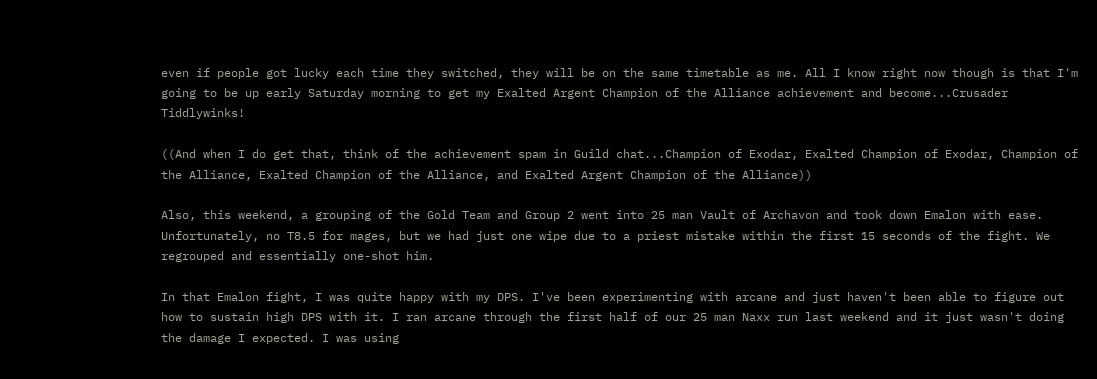even if people got lucky each time they switched, they will be on the same timetable as me. All I know right now though is that I'm going to be up early Saturday morning to get my Exalted Argent Champion of the Alliance achievement and become...Crusader Tiddlywinks!

((And when I do get that, think of the achievement spam in Guild chat...Champion of Exodar, Exalted Champion of Exodar, Champion of the Alliance, Exalted Champion of the Alliance, and Exalted Argent Champion of the Alliance))

Also, this weekend, a grouping of the Gold Team and Group 2 went into 25 man Vault of Archavon and took down Emalon with ease. Unfortunately, no T8.5 for mages, but we had just one wipe due to a priest mistake within the first 15 seconds of the fight. We regrouped and essentially one-shot him.

In that Emalon fight, I was quite happy with my DPS. I've been experimenting with arcane and just haven't been able to figure out how to sustain high DPS with it. I ran arcane through the first half of our 25 man Naxx run last weekend and it just wasn't doing the damage I expected. I was using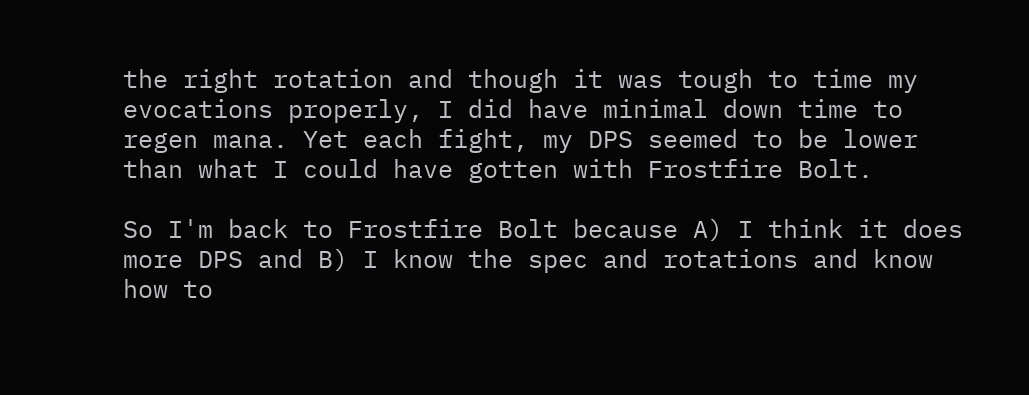the right rotation and though it was tough to time my evocations properly, I did have minimal down time to regen mana. Yet each fight, my DPS seemed to be lower than what I could have gotten with Frostfire Bolt.

So I'm back to Frostfire Bolt because A) I think it does more DPS and B) I know the spec and rotations and know how to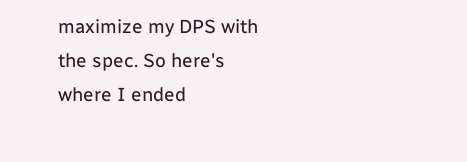maximize my DPS with the spec. So here's where I ended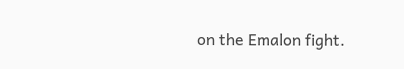on the Emalon fight.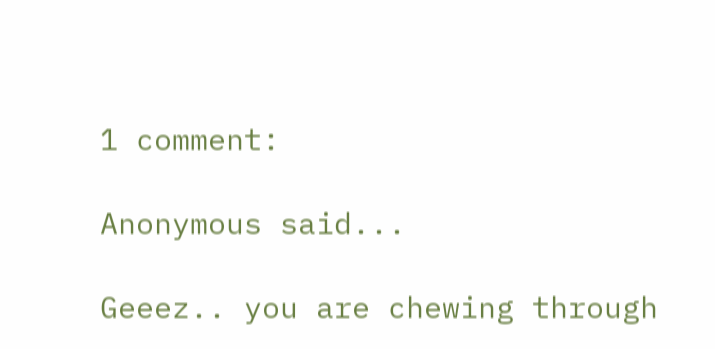1 comment:

Anonymous said...

Geeez.. you are chewing through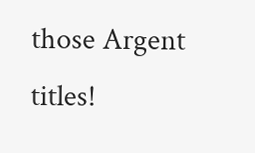those Argent titles!